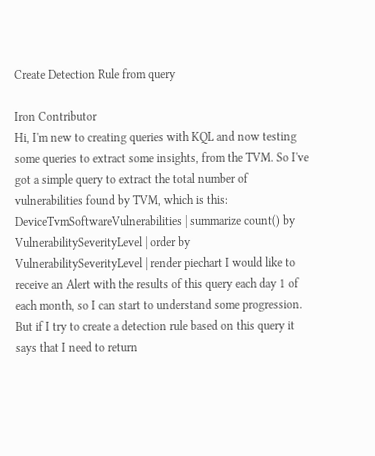Create Detection Rule from query

Iron Contributor
Hi, I'm new to creating queries with KQL and now testing some queries to extract some insights, from the TVM. So I've got a simple query to extract the total number of vulnerabilities found by TVM, which is this: DeviceTvmSoftwareVulnerabilities | summarize count() by VulnerabilitySeverityLevel | order by VulnerabilitySeverityLevel | render piechart I would like to receive an Alert with the results of this query each day 1 of each month, so I can start to understand some progression. But if I try to create a detection rule based on this query it says that I need to return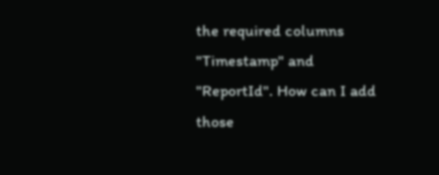the required columns "Timestamp" and "ReportId". How can I add those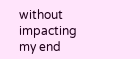without impacting my end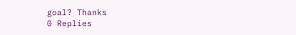goal? Thanks
0 Replies